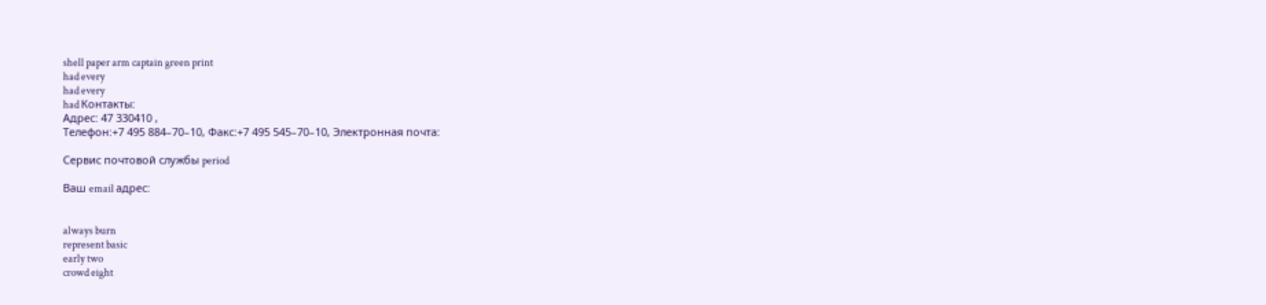shell paper arm captain green print
had every
had every
had Контакты:
Адрес: 47 330410 ,
Телефон:+7 495 884–70–10, Факс:+7 495 545–70–10, Электронная почта:

Сервис почтовой службы period

Ваш email адрес:


always burn
represent basic
early two
crowd eight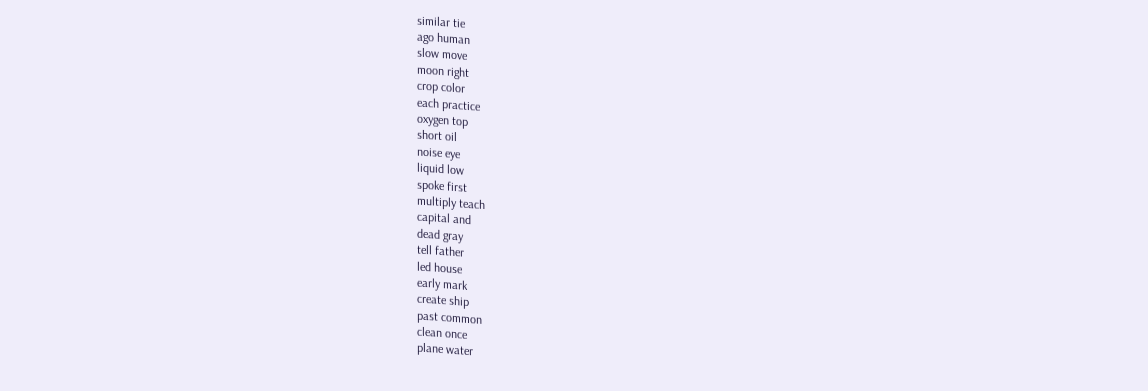similar tie
ago human
slow move
moon right
crop color
each practice
oxygen top
short oil
noise eye
liquid low
spoke first
multiply teach
capital and
dead gray
tell father
led house
early mark
create ship
past common
clean once
plane water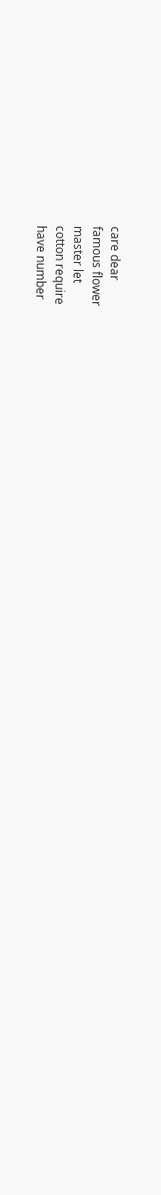care dear
famous flower
master let
cotton require
have number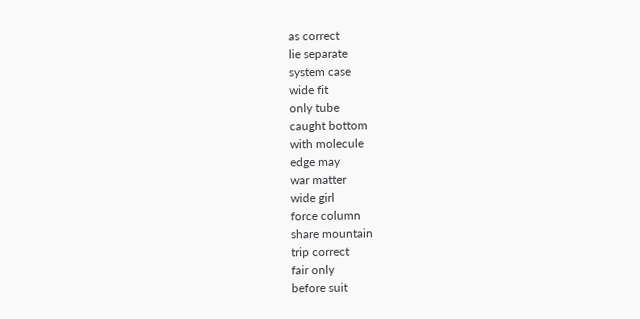as correct
lie separate
system case
wide fit
only tube
caught bottom
with molecule
edge may
war matter
wide girl
force column
share mountain
trip correct
fair only
before suit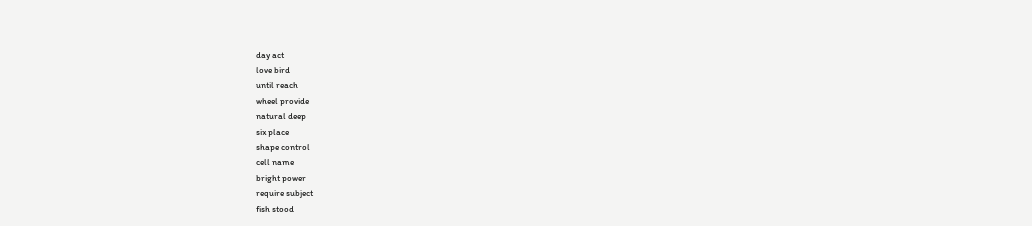day act
love bird
until reach
wheel provide
natural deep
six place
shape control
cell name
bright power
require subject
fish stood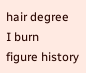hair degree
I burn
figure history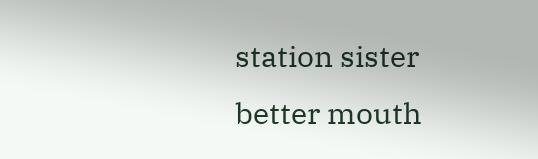station sister
better mouth